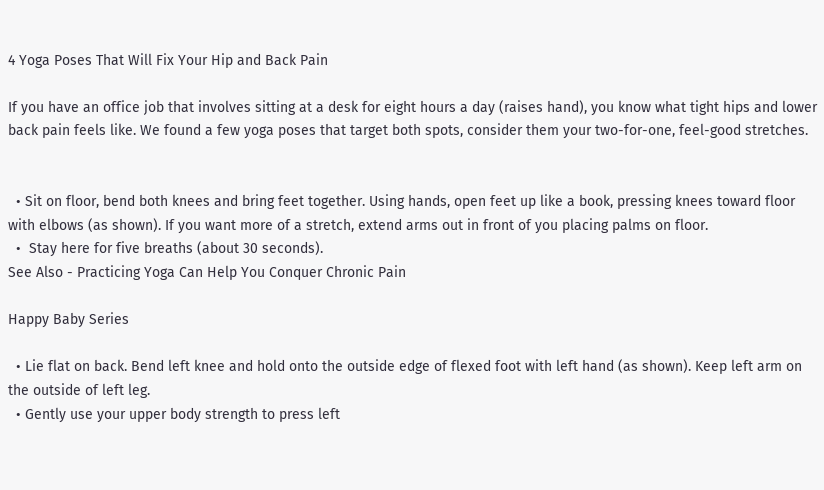4 Yoga Poses That Will Fix Your Hip and Back Pain

If you have an office job that involves sitting at a desk for eight hours a day (raises hand), you know what tight hips and lower back pain feels like. We found a few yoga poses that target both spots, consider them your two-for-one, feel-good stretches.


  • Sit on floor, bend both knees and bring feet together. Using hands, open feet up like a book, pressing knees toward floor with elbows (as shown). If you want more of a stretch, extend arms out in front of you placing palms on floor.
  •  Stay here for five breaths (about 30 seconds).
See Also - Practicing Yoga Can Help You Conquer Chronic Pain

Happy Baby Series

  • Lie flat on back. Bend left knee and hold onto the outside edge of flexed foot with left hand (as shown). Keep left arm on the outside of left leg.
  • Gently use your upper body strength to press left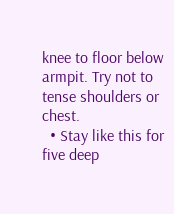knee to floor below armpit. Try not to tense shoulders or chest.
  • Stay like this for five deep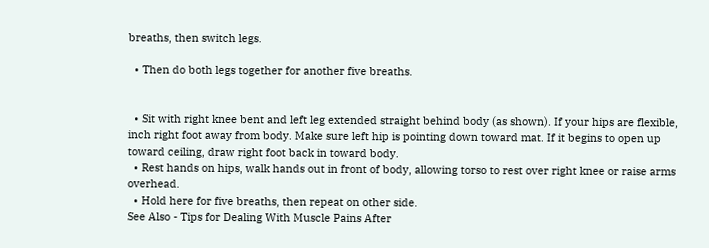breaths, then switch legs.

  • Then do both legs together for another five breaths.


  • Sit with right knee bent and left leg extended straight behind body (as shown). If your hips are flexible, inch right foot away from body. Make sure left hip is pointing down toward mat. If it begins to open up toward ceiling, draw right foot back in toward body.
  • Rest hands on hips, walk hands out in front of body, allowing torso to rest over right knee or raise arms overhead.
  • Hold here for five breaths, then repeat on other side.
See Also - Tips for Dealing With Muscle Pains After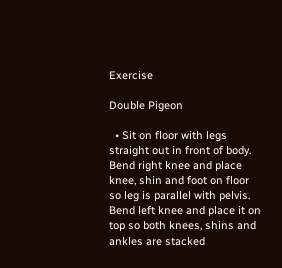Exercise

Double Pigeon

  • Sit on floor with legs straight out in front of body. Bend right knee and place knee, shin and foot on floor so leg is parallel with pelvis. Bend left knee and place it on top so both knees, shins and ankles are stacked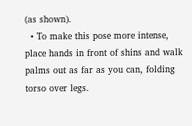(as shown).
  • To make this pose more intense, place hands in front of shins and walk palms out as far as you can, folding torso over legs.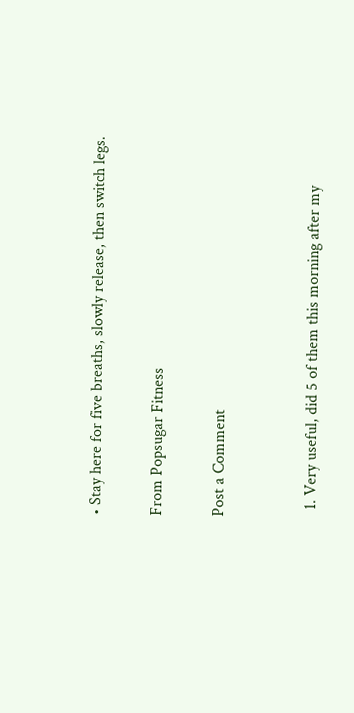• Stay here for five breaths, slowly release, then switch legs.

From Popsugar Fitness

Post a Comment


  1. Very useful, did 5 of them this morning after my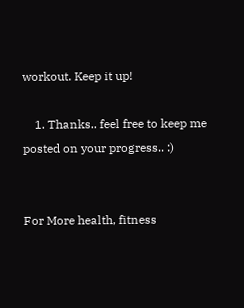workout. Keep it up!

    1. Thanks.. feel free to keep me posted on your progress.. :)


For More health, fitness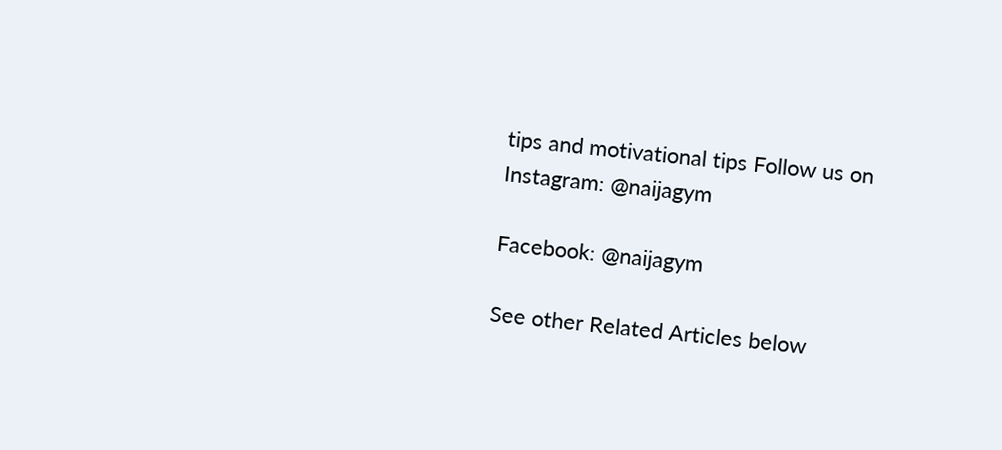tips and motivational tips Follow us on
Instagram: @naijagym

Facebook: @naijagym

See other Related Articles below